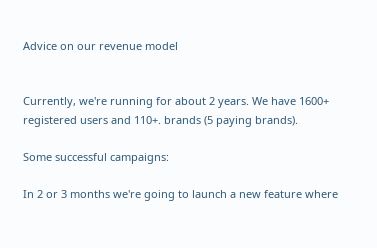Advice on our revenue model


Currently, we're running for about 2 years. We have 1600+ registered users and 110+. brands (5 paying brands).

Some successful campaigns:

In 2 or 3 months we're going to launch a new feature where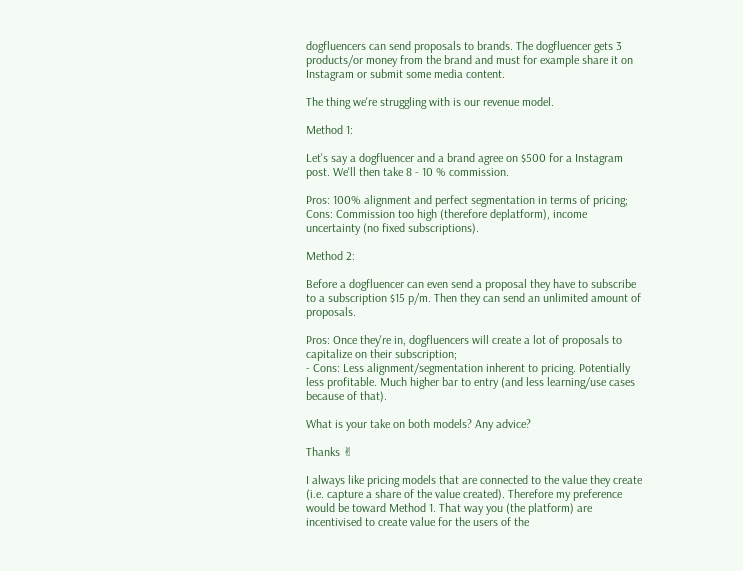dogfluencers can send proposals to brands. The dogfluencer gets 3 products/or money from the brand and must for example share it on Instagram or submit some media content.

The thing we're struggling with is our revenue model.

Method 1:

Let's say a dogfluencer and a brand agree on $500 for a Instagram post. We'll then take 8 - 10 % commission.

Pros: 100% alignment and perfect segmentation in terms of pricing;
Cons: Commission too high (therefore deplatform), income uncertainty (no fixed subscriptions).

Method 2:

Before a dogfluencer can even send a proposal they have to subscribe to a subscription $15 p/m. Then they can send an unlimited amount of proposals.

Pros: Once they're in, dogfluencers will create a lot of proposals to capitalize on their subscription;
- Cons: Less alignment/segmentation inherent to pricing. Potentially less profitable. Much higher bar to entry (and less learning/use cases because of that).

What is your take on both models? Any advice?

Thanks ✌

I always like pricing models that are connected to the value they create (i.e. capture a share of the value created). Therefore my preference would be toward Method 1. That way you (the platform) are incentivised to create value for the users of the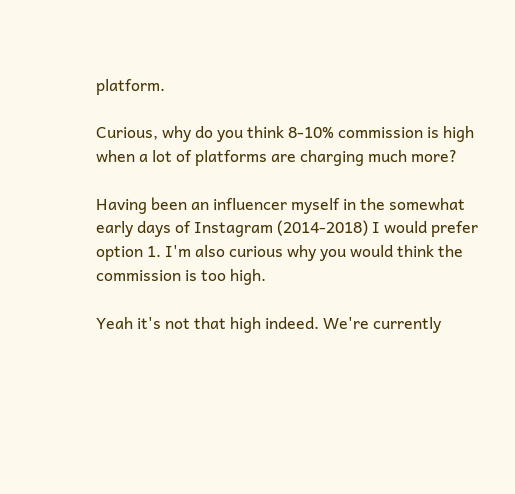platform.

Curious, why do you think 8-10% commission is high when a lot of platforms are charging much more?

Having been an influencer myself in the somewhat early days of Instagram (2014-2018) I would prefer option 1. I'm also curious why you would think the commission is too high.

Yeah it's not that high indeed. We're currently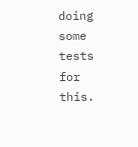doing some tests for this.